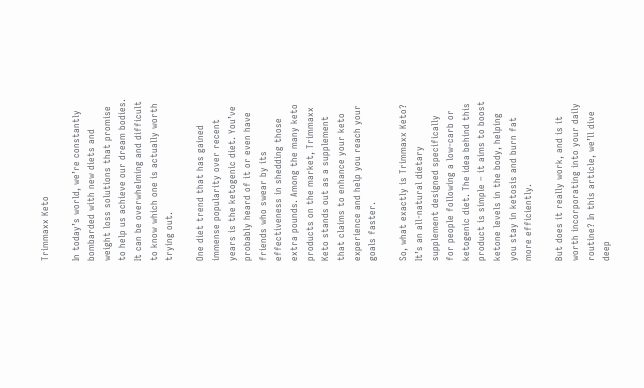Trimmaxx Keto

In today’s world, we’re constantly bombarded with new diets and weight loss solutions that promise to help us achieve our dream bodies. It can be overwhelming and difficult to know which one is actually worth trying out.

One diet trend that has gained immense popularity over recent years is the ketogenic diet. You’ve probably heard of it or even have friends who swear by its effectiveness in shedding those extra pounds. Among the many keto products on the market, Trimmaxx Keto stands out as a supplement that claims to enhance your keto experience and help you reach your goals faster.

So, what exactly is Trimmaxx Keto? It’s an all-natural dietary supplement designed specifically for people following a low-carb or ketogenic diet. The idea behind this product is simple – it aims to boost ketone levels in the body, helping you stay in ketosis and burn fat more efficiently.

But does it really work, and is it worth incorporating into your daily routine? In this article, we’ll dive deep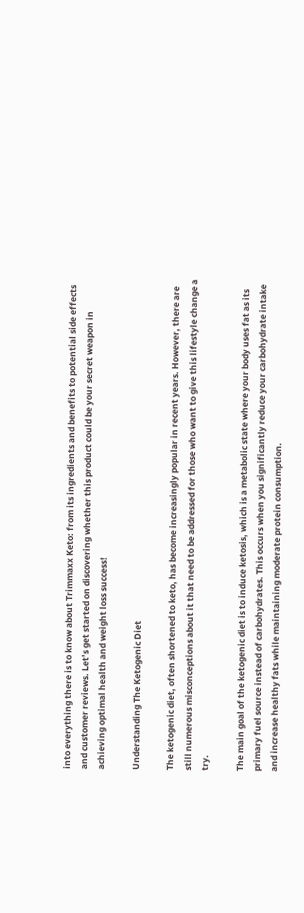into everything there is to know about Trimmaxx Keto: from its ingredients and benefits to potential side effects and customer reviews. Let’s get started on discovering whether this product could be your secret weapon in achieving optimal health and weight loss success!

Understanding The Ketogenic Diet

The ketogenic diet, often shortened to keto, has become increasingly popular in recent years. However, there are still numerous misconceptions about it that need to be addressed for those who want to give this lifestyle change a try.

The main goal of the ketogenic diet is to induce ketosis, which is a metabolic state where your body uses fat as its primary fuel source instead of carbohydrates. This occurs when you significantly reduce your carbohydrate intake and increase healthy fats while maintaining moderate protein consumption.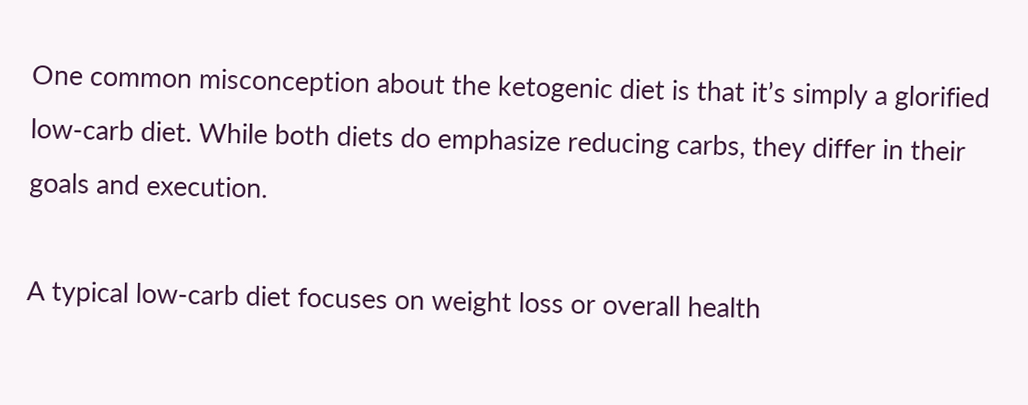One common misconception about the ketogenic diet is that it’s simply a glorified low-carb diet. While both diets do emphasize reducing carbs, they differ in their goals and execution.

A typical low-carb diet focuses on weight loss or overall health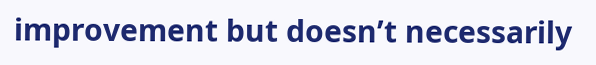improvement but doesn’t necessarily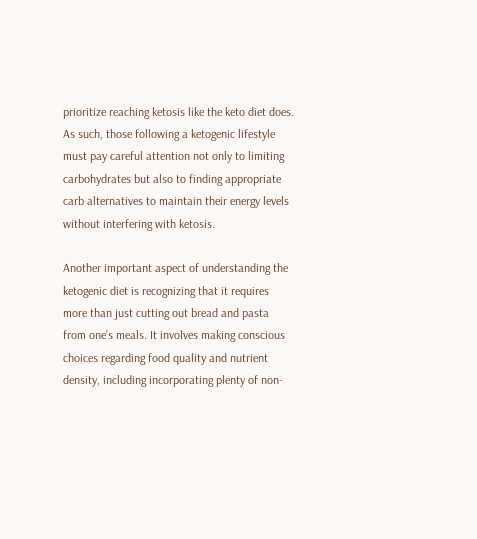prioritize reaching ketosis like the keto diet does. As such, those following a ketogenic lifestyle must pay careful attention not only to limiting carbohydrates but also to finding appropriate carb alternatives to maintain their energy levels without interfering with ketosis.

Another important aspect of understanding the ketogenic diet is recognizing that it requires more than just cutting out bread and pasta from one’s meals. It involves making conscious choices regarding food quality and nutrient density, including incorporating plenty of non-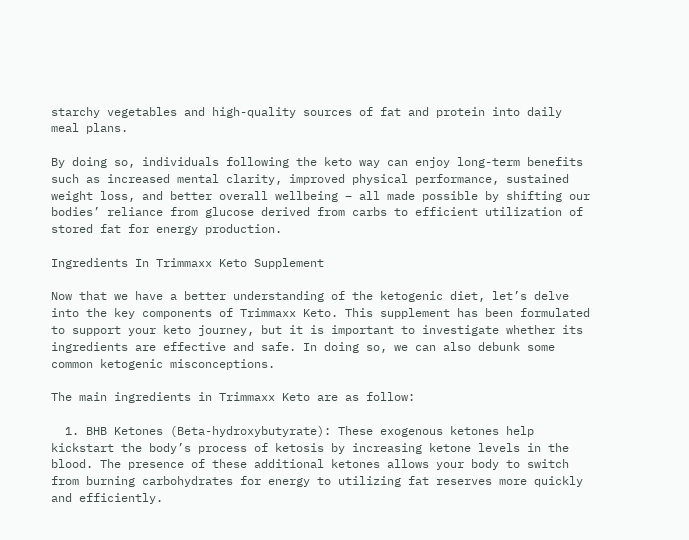starchy vegetables and high-quality sources of fat and protein into daily meal plans.

By doing so, individuals following the keto way can enjoy long-term benefits such as increased mental clarity, improved physical performance, sustained weight loss, and better overall wellbeing – all made possible by shifting our bodies’ reliance from glucose derived from carbs to efficient utilization of stored fat for energy production.

Ingredients In Trimmaxx Keto Supplement

Now that we have a better understanding of the ketogenic diet, let’s delve into the key components of Trimmaxx Keto. This supplement has been formulated to support your keto journey, but it is important to investigate whether its ingredients are effective and safe. In doing so, we can also debunk some common ketogenic misconceptions.

The main ingredients in Trimmaxx Keto are as follow:

  1. BHB Ketones (Beta-hydroxybutyrate): These exogenous ketones help kickstart the body’s process of ketosis by increasing ketone levels in the blood. The presence of these additional ketones allows your body to switch from burning carbohydrates for energy to utilizing fat reserves more quickly and efficiently.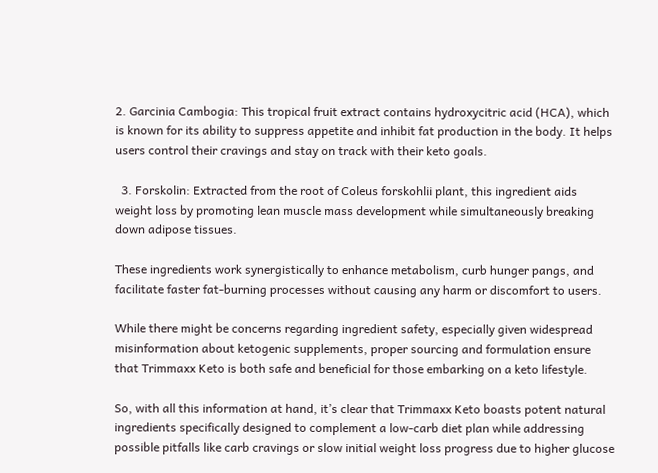2. Garcinia Cambogia: This tropical fruit extract contains hydroxycitric acid (HCA), which is known for its ability to suppress appetite and inhibit fat production in the body. It helps users control their cravings and stay on track with their keto goals.

  3. Forskolin: Extracted from the root of Coleus forskohlii plant, this ingredient aids weight loss by promoting lean muscle mass development while simultaneously breaking down adipose tissues.

These ingredients work synergistically to enhance metabolism, curb hunger pangs, and facilitate faster fat-burning processes without causing any harm or discomfort to users.

While there might be concerns regarding ingredient safety, especially given widespread misinformation about ketogenic supplements, proper sourcing and formulation ensure that Trimmaxx Keto is both safe and beneficial for those embarking on a keto lifestyle.

So, with all this information at hand, it’s clear that Trimmaxx Keto boasts potent natural ingredients specifically designed to complement a low-carb diet plan while addressing possible pitfalls like carb cravings or slow initial weight loss progress due to higher glucose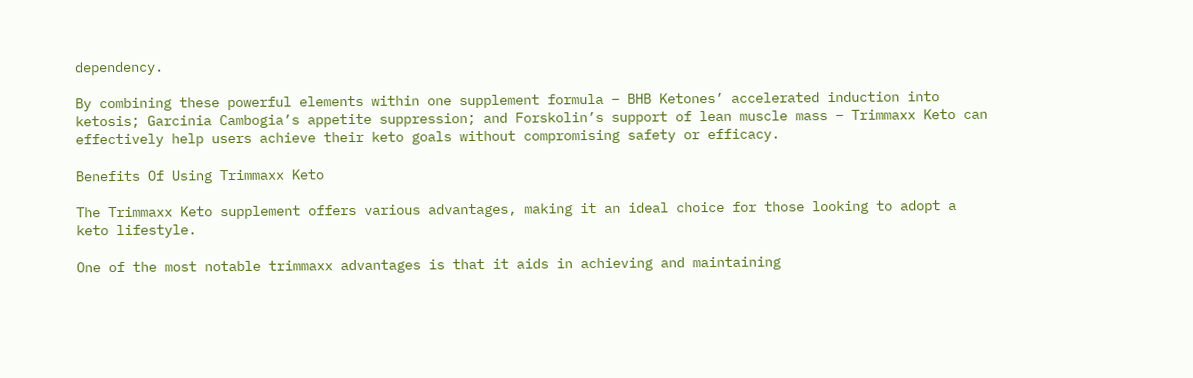dependency.

By combining these powerful elements within one supplement formula – BHB Ketones’ accelerated induction into ketosis; Garcinia Cambogia’s appetite suppression; and Forskolin’s support of lean muscle mass – Trimmaxx Keto can effectively help users achieve their keto goals without compromising safety or efficacy.

Benefits Of Using Trimmaxx Keto

The Trimmaxx Keto supplement offers various advantages, making it an ideal choice for those looking to adopt a keto lifestyle.

One of the most notable trimmaxx advantages is that it aids in achieving and maintaining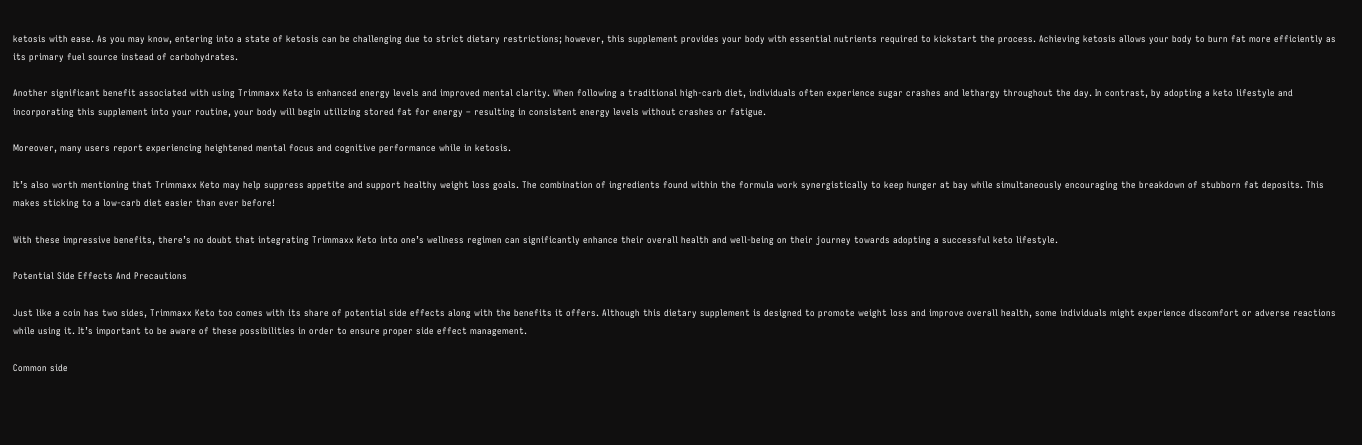ketosis with ease. As you may know, entering into a state of ketosis can be challenging due to strict dietary restrictions; however, this supplement provides your body with essential nutrients required to kickstart the process. Achieving ketosis allows your body to burn fat more efficiently as its primary fuel source instead of carbohydrates.

Another significant benefit associated with using Trimmaxx Keto is enhanced energy levels and improved mental clarity. When following a traditional high-carb diet, individuals often experience sugar crashes and lethargy throughout the day. In contrast, by adopting a keto lifestyle and incorporating this supplement into your routine, your body will begin utilizing stored fat for energy – resulting in consistent energy levels without crashes or fatigue.

Moreover, many users report experiencing heightened mental focus and cognitive performance while in ketosis.

It’s also worth mentioning that Trimmaxx Keto may help suppress appetite and support healthy weight loss goals. The combination of ingredients found within the formula work synergistically to keep hunger at bay while simultaneously encouraging the breakdown of stubborn fat deposits. This makes sticking to a low-carb diet easier than ever before!

With these impressive benefits, there’s no doubt that integrating Trimmaxx Keto into one’s wellness regimen can significantly enhance their overall health and well-being on their journey towards adopting a successful keto lifestyle.

Potential Side Effects And Precautions

Just like a coin has two sides, Trimmaxx Keto too comes with its share of potential side effects along with the benefits it offers. Although this dietary supplement is designed to promote weight loss and improve overall health, some individuals might experience discomfort or adverse reactions while using it. It’s important to be aware of these possibilities in order to ensure proper side effect management.

Common side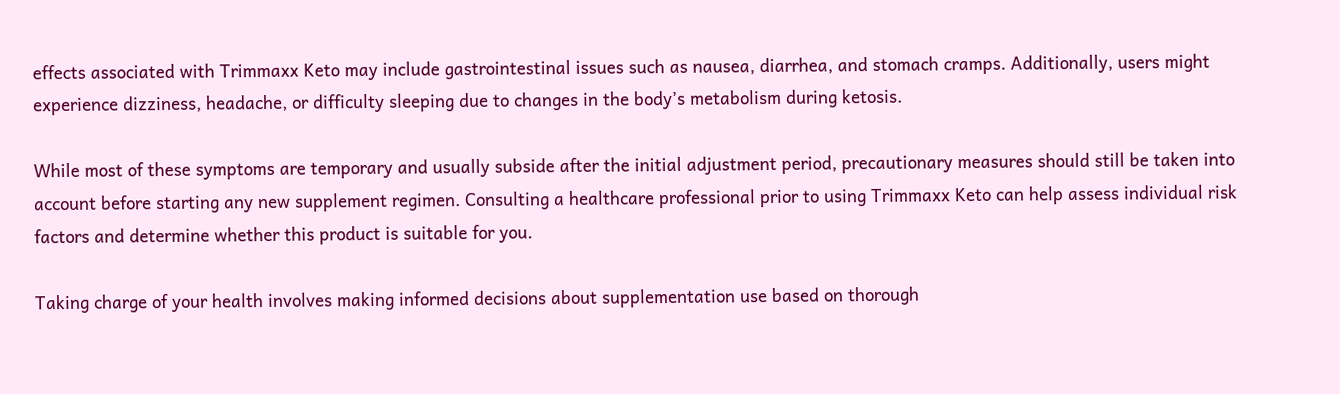effects associated with Trimmaxx Keto may include gastrointestinal issues such as nausea, diarrhea, and stomach cramps. Additionally, users might experience dizziness, headache, or difficulty sleeping due to changes in the body’s metabolism during ketosis.

While most of these symptoms are temporary and usually subside after the initial adjustment period, precautionary measures should still be taken into account before starting any new supplement regimen. Consulting a healthcare professional prior to using Trimmaxx Keto can help assess individual risk factors and determine whether this product is suitable for you.

Taking charge of your health involves making informed decisions about supplementation use based on thorough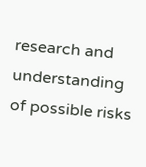research and understanding of possible risks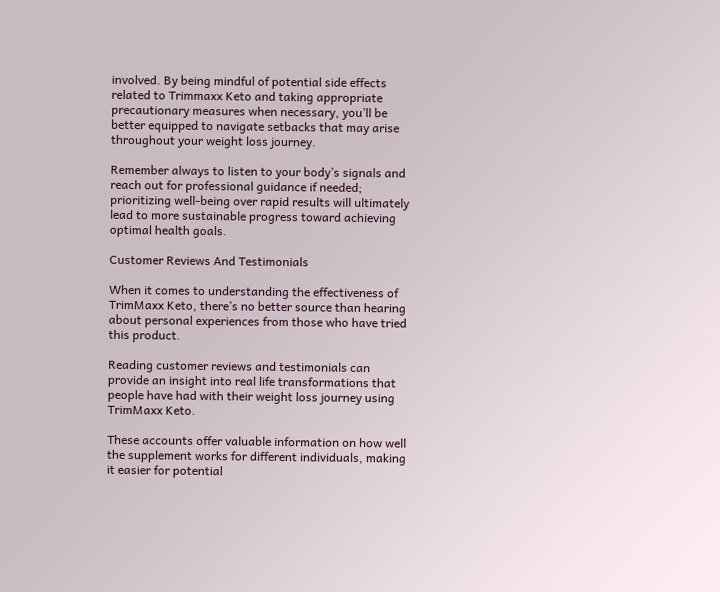involved. By being mindful of potential side effects related to Trimmaxx Keto and taking appropriate precautionary measures when necessary, you’ll be better equipped to navigate setbacks that may arise throughout your weight loss journey.

Remember always to listen to your body’s signals and reach out for professional guidance if needed; prioritizing well-being over rapid results will ultimately lead to more sustainable progress toward achieving optimal health goals.

Customer Reviews And Testimonials

When it comes to understanding the effectiveness of TrimMaxx Keto, there’s no better source than hearing about personal experiences from those who have tried this product.

Reading customer reviews and testimonials can provide an insight into real life transformations that people have had with their weight loss journey using TrimMaxx Keto.

These accounts offer valuable information on how well the supplement works for different individuals, making it easier for potential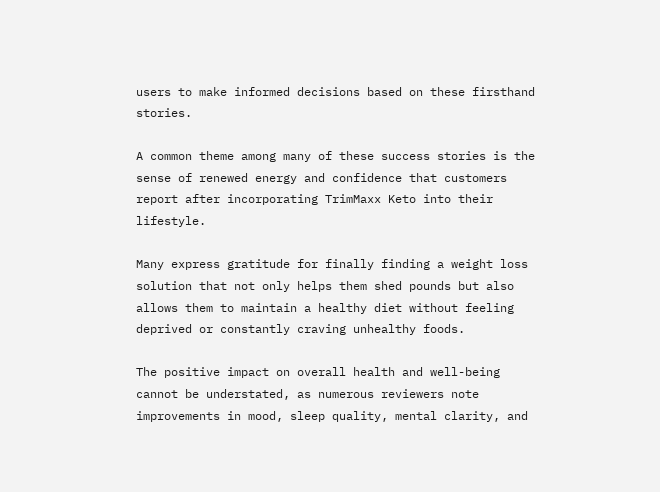users to make informed decisions based on these firsthand stories.

A common theme among many of these success stories is the sense of renewed energy and confidence that customers report after incorporating TrimMaxx Keto into their lifestyle.

Many express gratitude for finally finding a weight loss solution that not only helps them shed pounds but also allows them to maintain a healthy diet without feeling deprived or constantly craving unhealthy foods.

The positive impact on overall health and well-being cannot be understated, as numerous reviewers note improvements in mood, sleep quality, mental clarity, and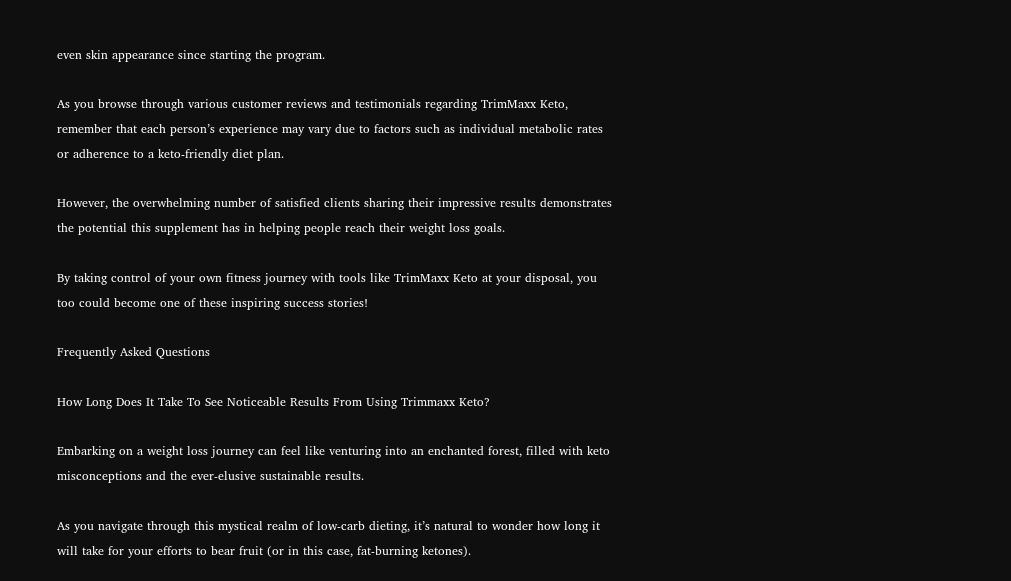even skin appearance since starting the program.

As you browse through various customer reviews and testimonials regarding TrimMaxx Keto, remember that each person’s experience may vary due to factors such as individual metabolic rates or adherence to a keto-friendly diet plan.

However, the overwhelming number of satisfied clients sharing their impressive results demonstrates the potential this supplement has in helping people reach their weight loss goals.

By taking control of your own fitness journey with tools like TrimMaxx Keto at your disposal, you too could become one of these inspiring success stories!

Frequently Asked Questions

How Long Does It Take To See Noticeable Results From Using Trimmaxx Keto?

Embarking on a weight loss journey can feel like venturing into an enchanted forest, filled with keto misconceptions and the ever-elusive sustainable results.

As you navigate through this mystical realm of low-carb dieting, it’s natural to wonder how long it will take for your efforts to bear fruit (or in this case, fat-burning ketones).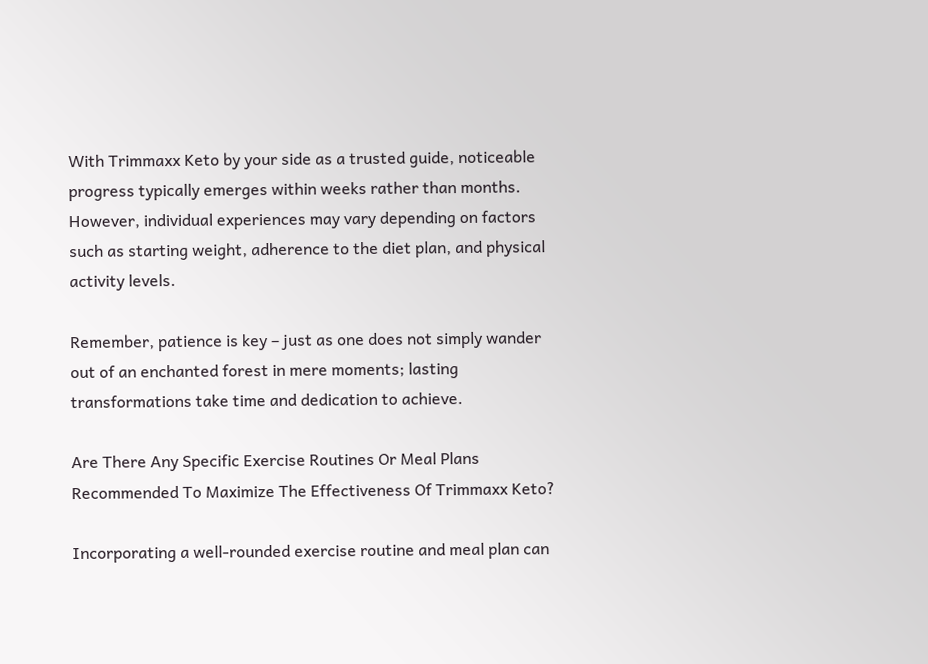With Trimmaxx Keto by your side as a trusted guide, noticeable progress typically emerges within weeks rather than months. However, individual experiences may vary depending on factors such as starting weight, adherence to the diet plan, and physical activity levels.

Remember, patience is key – just as one does not simply wander out of an enchanted forest in mere moments; lasting transformations take time and dedication to achieve.

Are There Any Specific Exercise Routines Or Meal Plans Recommended To Maximize The Effectiveness Of Trimmaxx Keto?

Incorporating a well-rounded exercise routine and meal plan can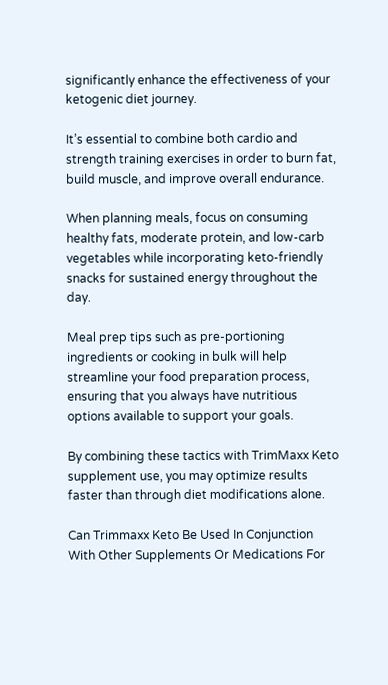significantly enhance the effectiveness of your ketogenic diet journey.

It’s essential to combine both cardio and strength training exercises in order to burn fat, build muscle, and improve overall endurance.

When planning meals, focus on consuming healthy fats, moderate protein, and low-carb vegetables while incorporating keto-friendly snacks for sustained energy throughout the day.

Meal prep tips such as pre-portioning ingredients or cooking in bulk will help streamline your food preparation process, ensuring that you always have nutritious options available to support your goals.

By combining these tactics with TrimMaxx Keto supplement use, you may optimize results faster than through diet modifications alone.

Can Trimmaxx Keto Be Used In Conjunction With Other Supplements Or Medications For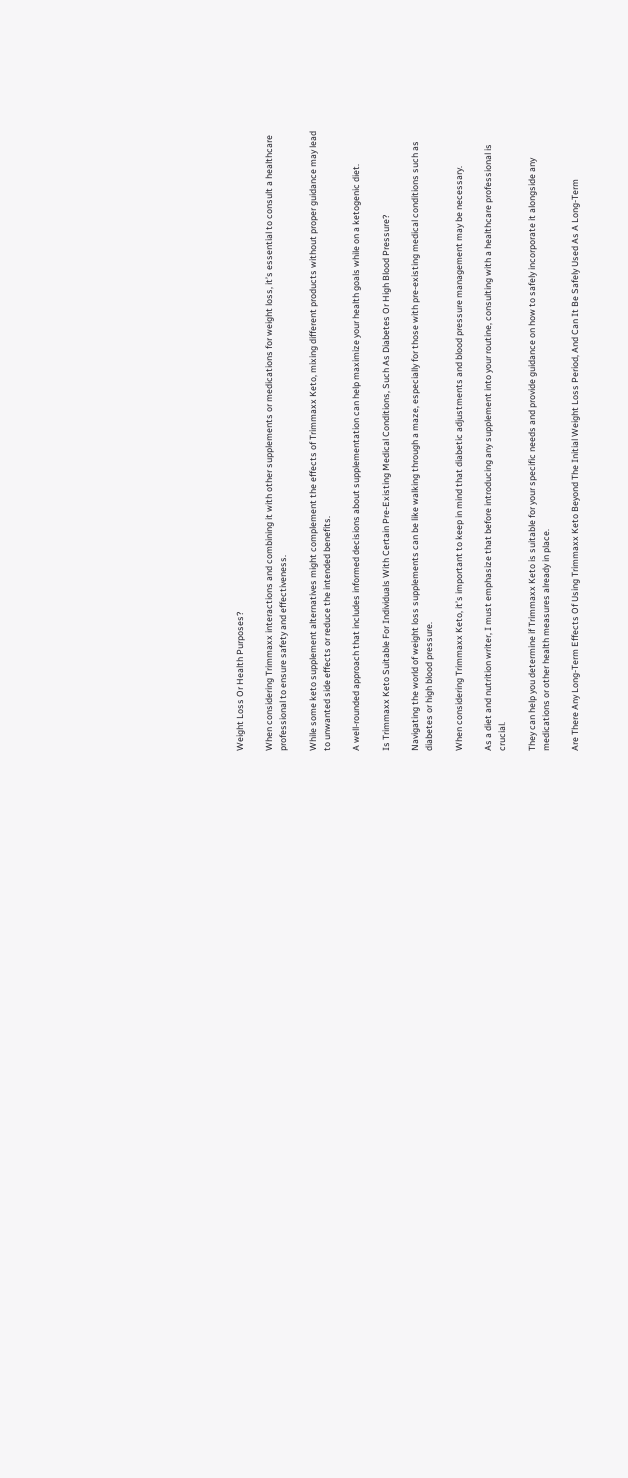Weight Loss Or Health Purposes?

When considering Trimmaxx interactions and combining it with other supplements or medications for weight loss, it’s essential to consult a healthcare professional to ensure safety and effectiveness.

While some keto supplement alternatives might complement the effects of Trimmaxx Keto, mixing different products without proper guidance may lead to unwanted side effects or reduce the intended benefits.

A well-rounded approach that includes informed decisions about supplementation can help maximize your health goals while on a ketogenic diet.

Is Trimmaxx Keto Suitable For Individuals With Certain Pre-Existing Medical Conditions, Such As Diabetes Or High Blood Pressure?

Navigating the world of weight loss supplements can be like walking through a maze, especially for those with pre-existing medical conditions such as diabetes or high blood pressure.

When considering Trimmaxx Keto, it’s important to keep in mind that diabetic adjustments and blood pressure management may be necessary.

As a diet and nutrition writer, I must emphasize that before introducing any supplement into your routine, consulting with a healthcare professional is crucial.

They can help you determine if Trimmaxx Keto is suitable for your specific needs and provide guidance on how to safely incorporate it alongside any medications or other health measures already in place.

Are There Any Long-Term Effects Of Using Trimmaxx Keto Beyond The Initial Weight Loss Period, And Can It Be Safely Used As A Long-Term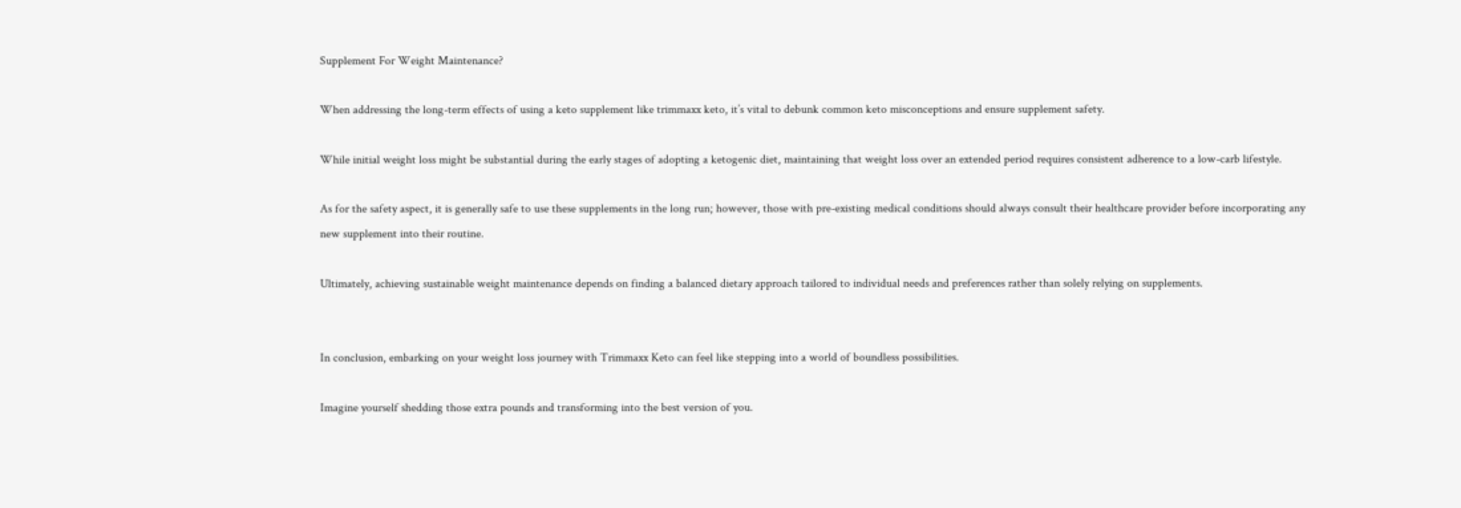Supplement For Weight Maintenance?

When addressing the long-term effects of using a keto supplement like trimmaxx keto, it’s vital to debunk common keto misconceptions and ensure supplement safety.

While initial weight loss might be substantial during the early stages of adopting a ketogenic diet, maintaining that weight loss over an extended period requires consistent adherence to a low-carb lifestyle.

As for the safety aspect, it is generally safe to use these supplements in the long run; however, those with pre-existing medical conditions should always consult their healthcare provider before incorporating any new supplement into their routine.

Ultimately, achieving sustainable weight maintenance depends on finding a balanced dietary approach tailored to individual needs and preferences rather than solely relying on supplements.


In conclusion, embarking on your weight loss journey with Trimmaxx Keto can feel like stepping into a world of boundless possibilities.

Imagine yourself shedding those extra pounds and transforming into the best version of you.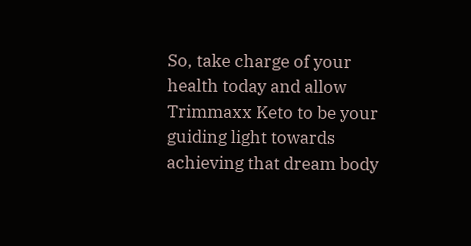So, take charge of your health today and allow Trimmaxx Keto to be your guiding light towards achieving that dream body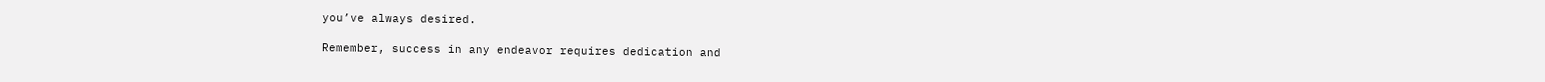you’ve always desired.

Remember, success in any endeavor requires dedication and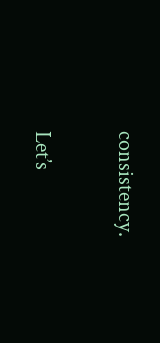consistency.

Let’s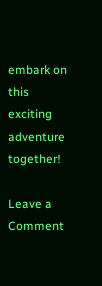embark on this exciting adventure together!

Leave a Comment